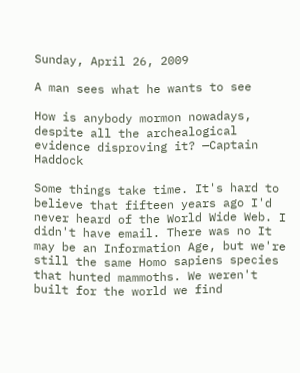Sunday, April 26, 2009

A man sees what he wants to see

How is anybody mormon nowadays, despite all the archealogical evidence disproving it? —Captain Haddock

Some things take time. It's hard to believe that fifteen years ago I'd never heard of the World Wide Web. I didn't have email. There was no It may be an Information Age, but we're still the same Homo sapiens species that hunted mammoths. We weren't built for the world we find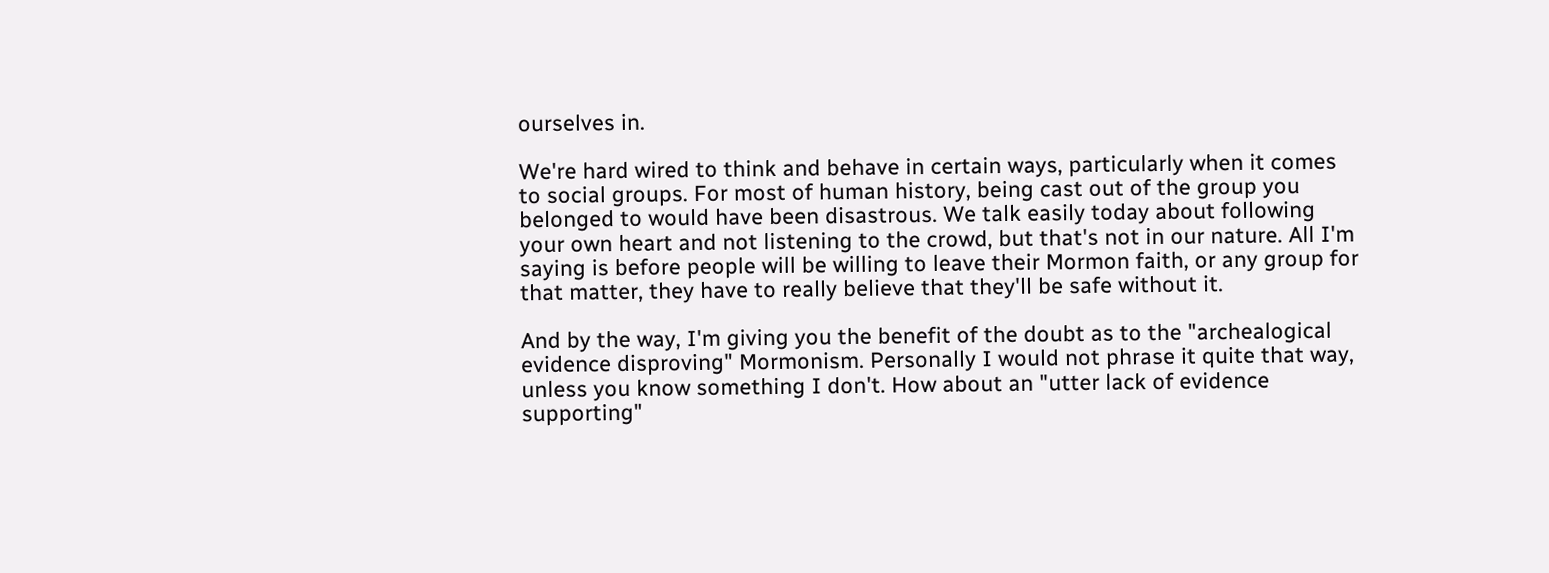ourselves in.

We're hard wired to think and behave in certain ways, particularly when it comes to social groups. For most of human history, being cast out of the group you belonged to would have been disastrous. We talk easily today about following your own heart and not listening to the crowd, but that's not in our nature. All I'm saying is before people will be willing to leave their Mormon faith, or any group for that matter, they have to really believe that they'll be safe without it.

And by the way, I'm giving you the benefit of the doubt as to the "archealogical evidence disproving" Mormonism. Personally I would not phrase it quite that way, unless you know something I don't. How about an "utter lack of evidence supporting"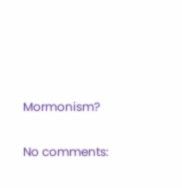Mormonism?

No comments: